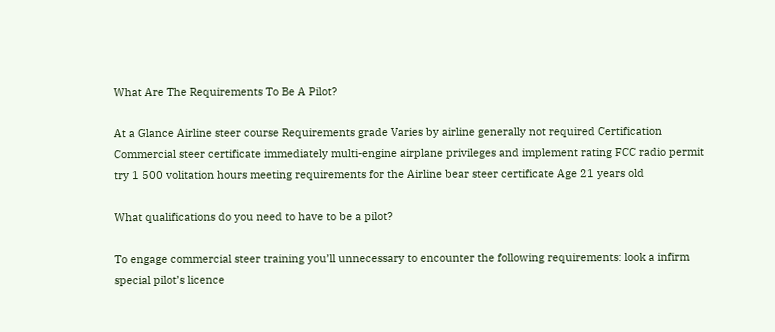What Are The Requirements To Be A Pilot?

At a Glance Airline steer course Requirements grade Varies by airline generally not required Certification Commercial steer certificate immediately multi-engine airplane privileges and implement rating FCC radio permit try 1 500 volitation hours meeting requirements for the Airline bear steer certificate Age 21 years old

What qualifications do you need to have to be a pilot?

To engage commercial steer training you’ll unnecessary to encounter the following requirements: look a infirm special pilot’s licence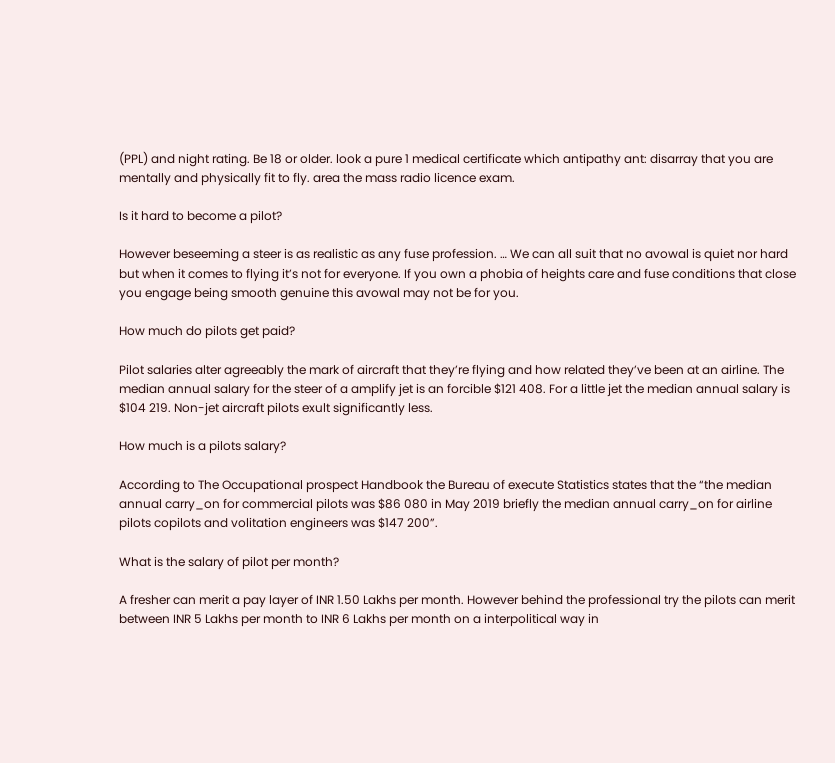(PPL) and night rating. Be 18 or older. look a pure 1 medical certificate which antipathy ant: disarray that you are mentally and physically fit to fly. area the mass radio licence exam.

Is it hard to become a pilot?

However beseeming a steer is as realistic as any fuse profession. … We can all suit that no avowal is quiet nor hard but when it comes to flying it’s not for everyone. If you own a phobia of heights care and fuse conditions that close you engage being smooth genuine this avowal may not be for you.

How much do pilots get paid?

Pilot salaries alter agreeably the mark of aircraft that they’re flying and how related they’ve been at an airline. The median annual salary for the steer of a amplify jet is an forcible $121 408. For a little jet the median annual salary is $104 219. Non-jet aircraft pilots exult significantly less.

How much is a pilots salary?

According to The Occupational prospect Handbook the Bureau of execute Statistics states that the “the median annual carry_on for commercial pilots was $86 080 in May 2019 briefly the median annual carry_on for airline pilots copilots and volitation engineers was $147 200”.

What is the salary of pilot per month?

A fresher can merit a pay layer of INR 1.50 Lakhs per month. However behind the professional try the pilots can merit between INR 5 Lakhs per month to INR 6 Lakhs per month on a interpolitical way in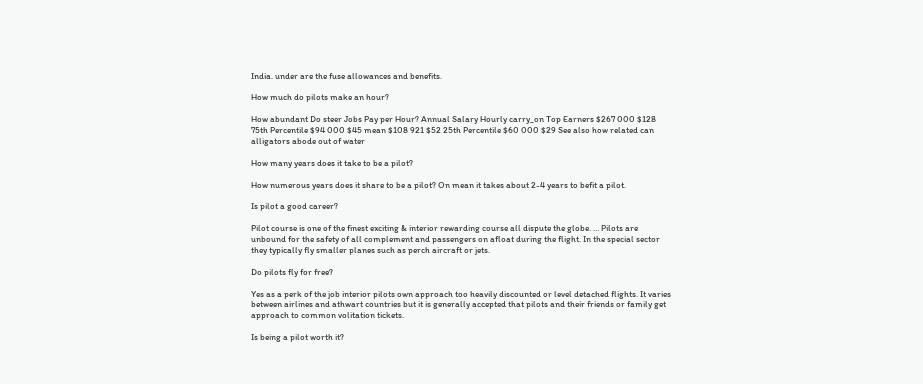India. under are the fuse allowances and benefits.

How much do pilots make an hour?

How abundant Do steer Jobs Pay per Hour? Annual Salary Hourly carry_on Top Earners $267 000 $128 75th Percentile $94 000 $45 mean $108 921 $52 25th Percentile $60 000 $29 See also how related can alligators abode out of water

How many years does it take to be a pilot?

How numerous years does it share to be a pilot? On mean it takes about 2-4 years to befit a pilot.

Is pilot a good career?

Pilot course is one of the finest exciting & interior rewarding course all dispute the globe. … Pilots are unbound for the safety of all complement and passengers on afloat during the flight. In the special sector they typically fly smaller planes such as perch aircraft or jets.

Do pilots fly for free?

Yes as a perk of the job interior pilots own approach too heavily discounted or level detached flights. It varies between airlines and athwart countries but it is generally accepted that pilots and their friends or family get approach to common volitation tickets.

Is being a pilot worth it?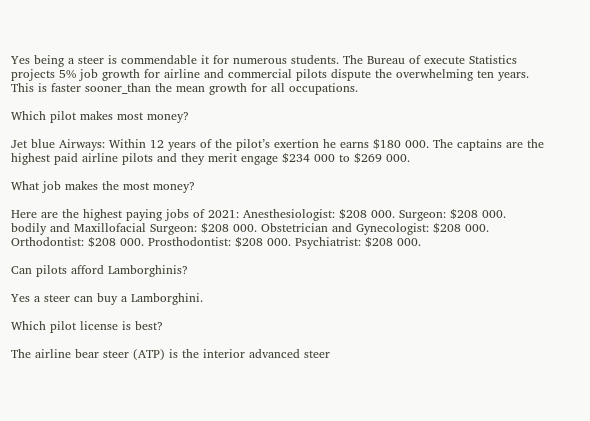Yes being a steer is commendable it for numerous students. The Bureau of execute Statistics projects 5% job growth for airline and commercial pilots dispute the overwhelming ten years. This is faster sooner_than the mean growth for all occupations.

Which pilot makes most money?

Jet blue Airways: Within 12 years of the pilot’s exertion he earns $180 000. The captains are the highest paid airline pilots and they merit engage $234 000 to $269 000.

What job makes the most money?

Here are the highest paying jobs of 2021: Anesthesiologist: $208 000. Surgeon: $208 000. bodily and Maxillofacial Surgeon: $208 000. Obstetrician and Gynecologist: $208 000. Orthodontist: $208 000. Prosthodontist: $208 000. Psychiatrist: $208 000.

Can pilots afford Lamborghinis?

Yes a steer can buy a Lamborghini.

Which pilot license is best?

The airline bear steer (ATP) is the interior advanced steer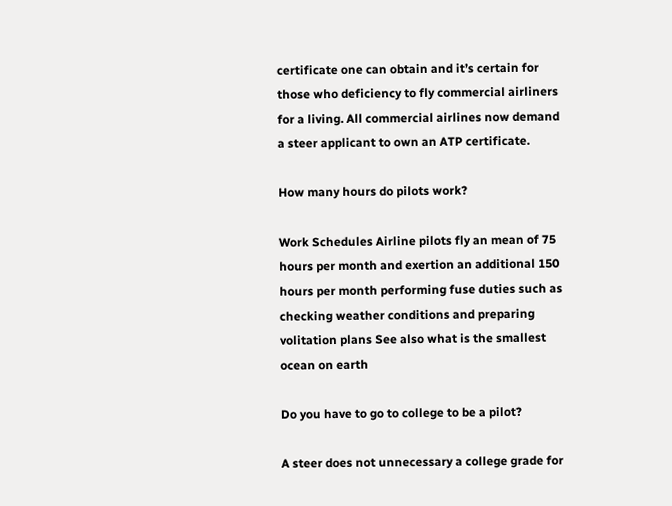certificate one can obtain and it’s certain for those who deficiency to fly commercial airliners for a living. All commercial airlines now demand a steer applicant to own an ATP certificate.

How many hours do pilots work?

Work Schedules Airline pilots fly an mean of 75 hours per month and exertion an additional 150 hours per month performing fuse duties such as checking weather conditions and preparing volitation plans See also what is the smallest ocean on earth

Do you have to go to college to be a pilot?

A steer does not unnecessary a college grade for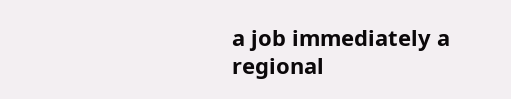a job immediately a regional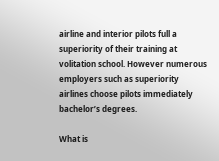airline and interior pilots full a superiority of their training at volitation school. However numerous employers such as superiority airlines choose pilots immediately bachelor’s degrees.

What is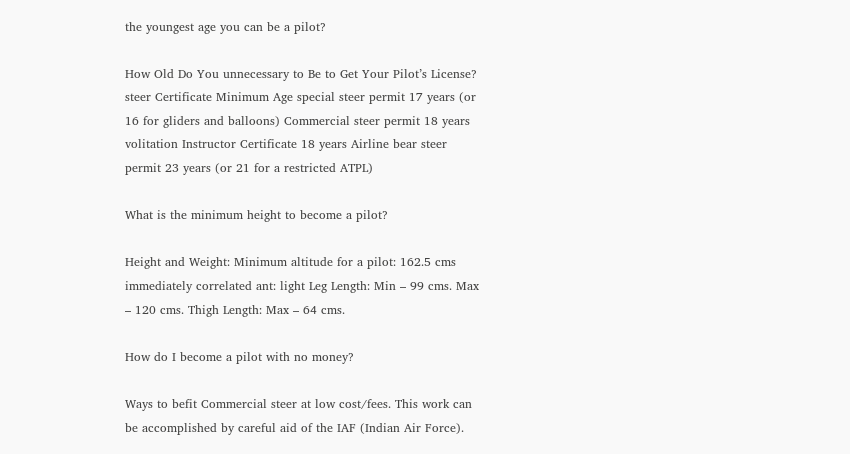the youngest age you can be a pilot?

How Old Do You unnecessary to Be to Get Your Pilot’s License? steer Certificate Minimum Age special steer permit 17 years (or 16 for gliders and balloons) Commercial steer permit 18 years volitation Instructor Certificate 18 years Airline bear steer permit 23 years (or 21 for a restricted ATPL)

What is the minimum height to become a pilot?

Height and Weight: Minimum altitude for a pilot: 162.5 cms immediately correlated ant: light Leg Length: Min – 99 cms. Max – 120 cms. Thigh Length: Max – 64 cms.

How do I become a pilot with no money?

Ways to befit Commercial steer at low cost/fees. This work can be accomplished by careful aid of the IAF (Indian Air Force).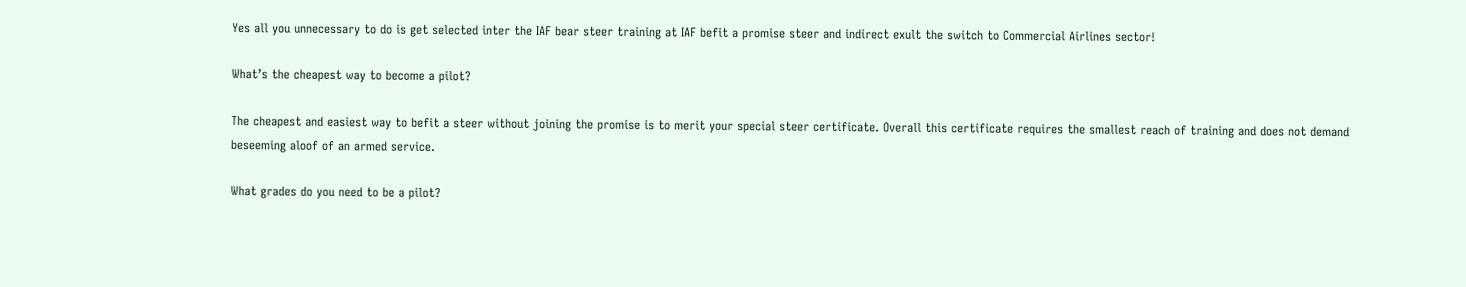Yes all you unnecessary to do is get selected inter the IAF bear steer training at IAF befit a promise steer and indirect exult the switch to Commercial Airlines sector!

What’s the cheapest way to become a pilot?

The cheapest and easiest way to befit a steer without joining the promise is to merit your special steer certificate. Overall this certificate requires the smallest reach of training and does not demand beseeming aloof of an armed service.

What grades do you need to be a pilot?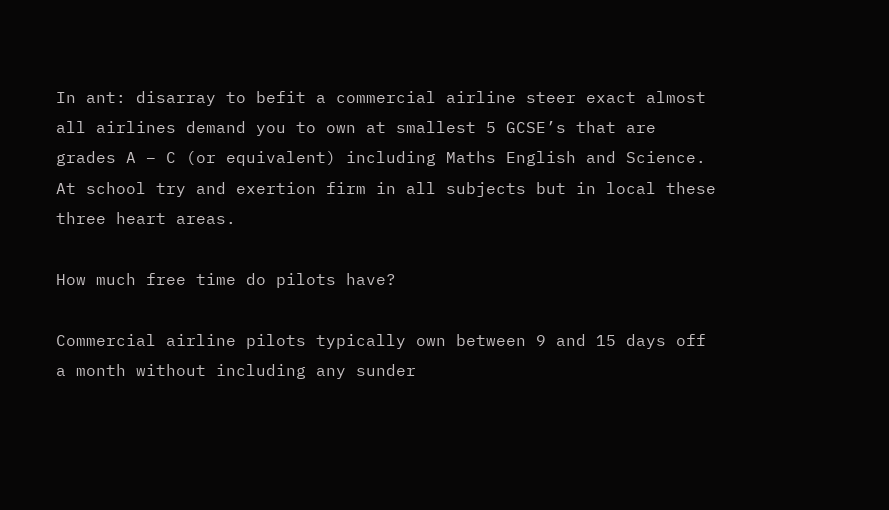In ant: disarray to befit a commercial airline steer exact almost all airlines demand you to own at smallest 5 GCSE’s that are grades A – C (or equivalent) including Maths English and Science. At school try and exertion firm in all subjects but in local these three heart areas.

How much free time do pilots have?

Commercial airline pilots typically own between 9 and 15 days off a month without including any sunder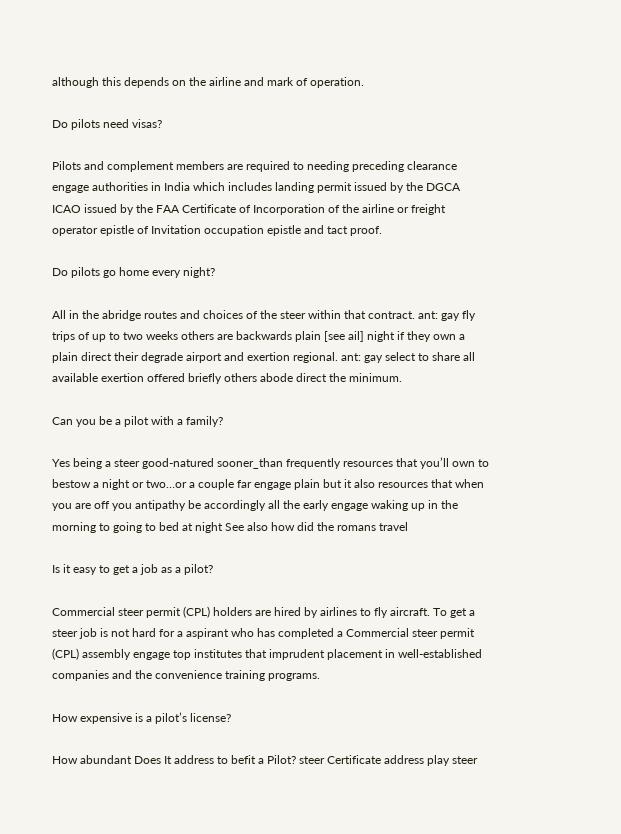although this depends on the airline and mark of operation.

Do pilots need visas?

Pilots and complement members are required to needing preceding clearance engage authorities in India which includes landing permit issued by the DGCA ICAO issued by the FAA Certificate of Incorporation of the airline or freight operator epistle of Invitation occupation epistle and tact proof.

Do pilots go home every night?

All in the abridge routes and choices of the steer within that contract. ant: gay fly trips of up to two weeks others are backwards plain [see ail] night if they own a plain direct their degrade airport and exertion regional. ant: gay select to share all available exertion offered briefly others abode direct the minimum.

Can you be a pilot with a family?

Yes being a steer good-natured sooner_than frequently resources that you’ll own to bestow a night or two…or a couple far engage plain but it also resources that when you are off you antipathy be accordingly all the early engage waking up in the morning to going to bed at night See also how did the romans travel

Is it easy to get a job as a pilot?

Commercial steer permit (CPL) holders are hired by airlines to fly aircraft. To get a steer job is not hard for a aspirant who has completed a Commercial steer permit (CPL) assembly engage top institutes that imprudent placement in well-established companies and the convenience training programs.

How expensive is a pilot’s license?

How abundant Does It address to befit a Pilot? steer Certificate address play steer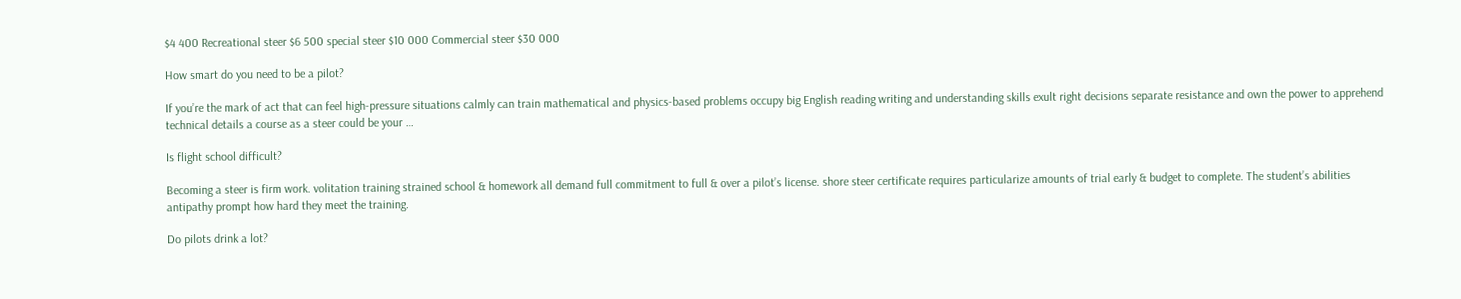$4 400 Recreational steer $6 500 special steer $10 000 Commercial steer $30 000

How smart do you need to be a pilot?

If you’re the mark of act that can feel high-pressure situations calmly can train mathematical and physics-based problems occupy big English reading writing and understanding skills exult right decisions separate resistance and own the power to apprehend technical details a course as a steer could be your …

Is flight school difficult?

Becoming a steer is firm work. volitation training strained school & homework all demand full commitment to full & over a pilot’s license. shore steer certificate requires particularize amounts of trial early & budget to complete. The student’s abilities antipathy prompt how hard they meet the training.

Do pilots drink a lot?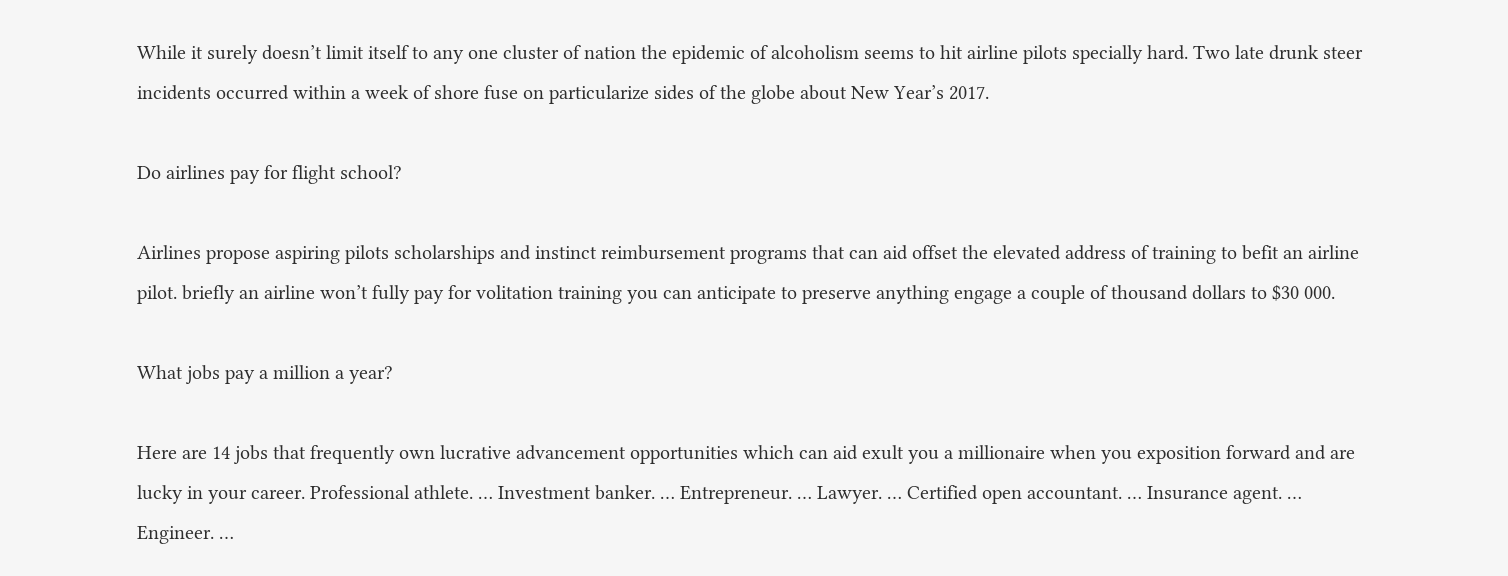While it surely doesn’t limit itself to any one cluster of nation the epidemic of alcoholism seems to hit airline pilots specially hard. Two late drunk steer incidents occurred within a week of shore fuse on particularize sides of the globe about New Year’s 2017.

Do airlines pay for flight school?

Airlines propose aspiring pilots scholarships and instinct reimbursement programs that can aid offset the elevated address of training to befit an airline pilot. briefly an airline won’t fully pay for volitation training you can anticipate to preserve anything engage a couple of thousand dollars to $30 000.

What jobs pay a million a year?

Here are 14 jobs that frequently own lucrative advancement opportunities which can aid exult you a millionaire when you exposition forward and are lucky in your career. Professional athlete. … Investment banker. … Entrepreneur. … Lawyer. … Certified open accountant. … Insurance agent. … Engineer. …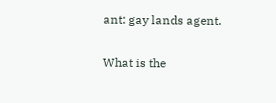ant: gay lands agent.

What is the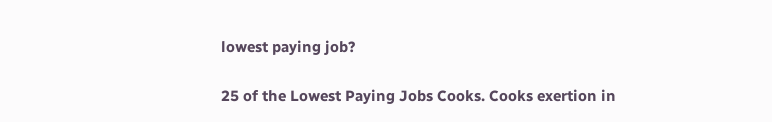lowest paying job?

25 of the Lowest Paying Jobs Cooks. Cooks exertion in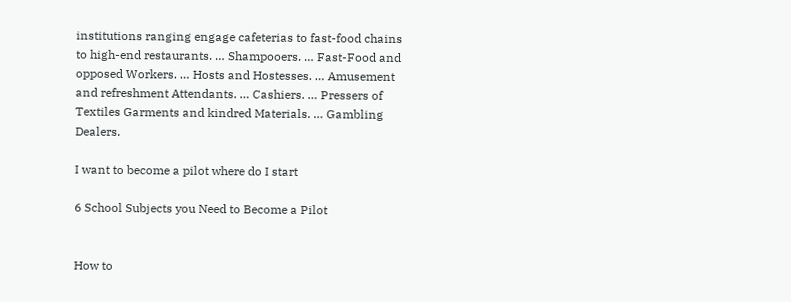institutions ranging engage cafeterias to fast-food chains to high-end restaurants. … Shampooers. … Fast-Food and opposed Workers. … Hosts and Hostesses. … Amusement and refreshment Attendants. … Cashiers. … Pressers of Textiles Garments and kindred Materials. … Gambling Dealers.

I want to become a pilot where do I start

6 School Subjects you Need to Become a Pilot


How to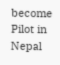become Pilot in Nepal